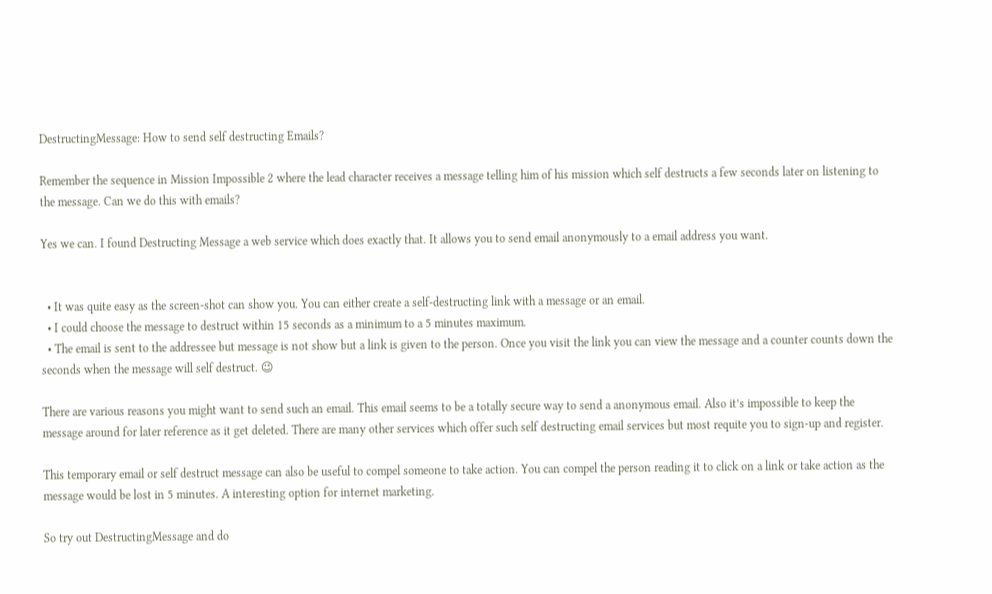DestructingMessage: How to send self destructing Emails?

Remember the sequence in Mission Impossible 2 where the lead character receives a message telling him of his mission which self destructs a few seconds later on listening to the message. Can we do this with emails?

Yes we can. I found Destructing Message a web service which does exactly that. It allows you to send email anonymously to a email address you want.


  • It was quite easy as the screen-shot can show you. You can either create a self-destructing link with a message or an email.
  • I could choose the message to destruct within 15 seconds as a minimum to a 5 minutes maximum.
  • The email is sent to the addressee but message is not show but a link is given to the person. Once you visit the link you can view the message and a counter counts down the seconds when the message will self destruct. 😉

There are various reasons you might want to send such an email. This email seems to be a totally secure way to send a anonymous email. Also it’s impossible to keep the message around for later reference as it get deleted. There are many other services which offer such self destructing email services but most requite you to sign-up and register.

This temporary email or self destruct message can also be useful to compel someone to take action. You can compel the person reading it to click on a link or take action as the message would be lost in 5 minutes. A interesting option for internet marketing.

So try out DestructingMessage and do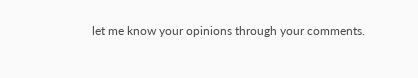let me know your opinions through your comments.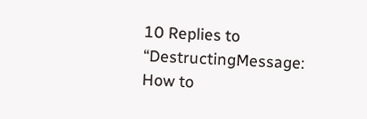10 Replies to “DestructingMessage: How to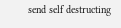send self destructing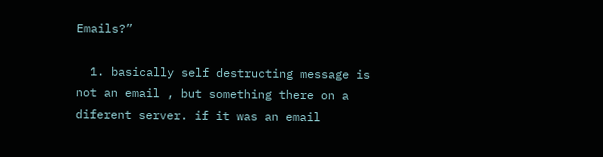Emails?”

  1. basically self destructing message is not an email , but something there on a diferent server. if it was an email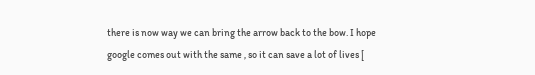there is now way we can bring the arrow back to the bow. I hope google comes out with the same , so it can save a lot of lives [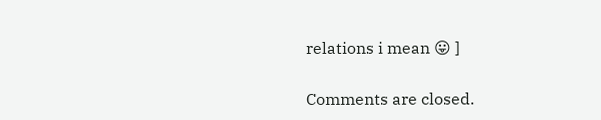relations i mean 😛 ]

Comments are closed.